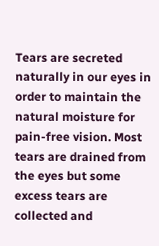Tears are secreted naturally in our eyes in order to maintain the natural moisture for pain-free vision. Most tears are drained from the eyes but some excess tears are collected and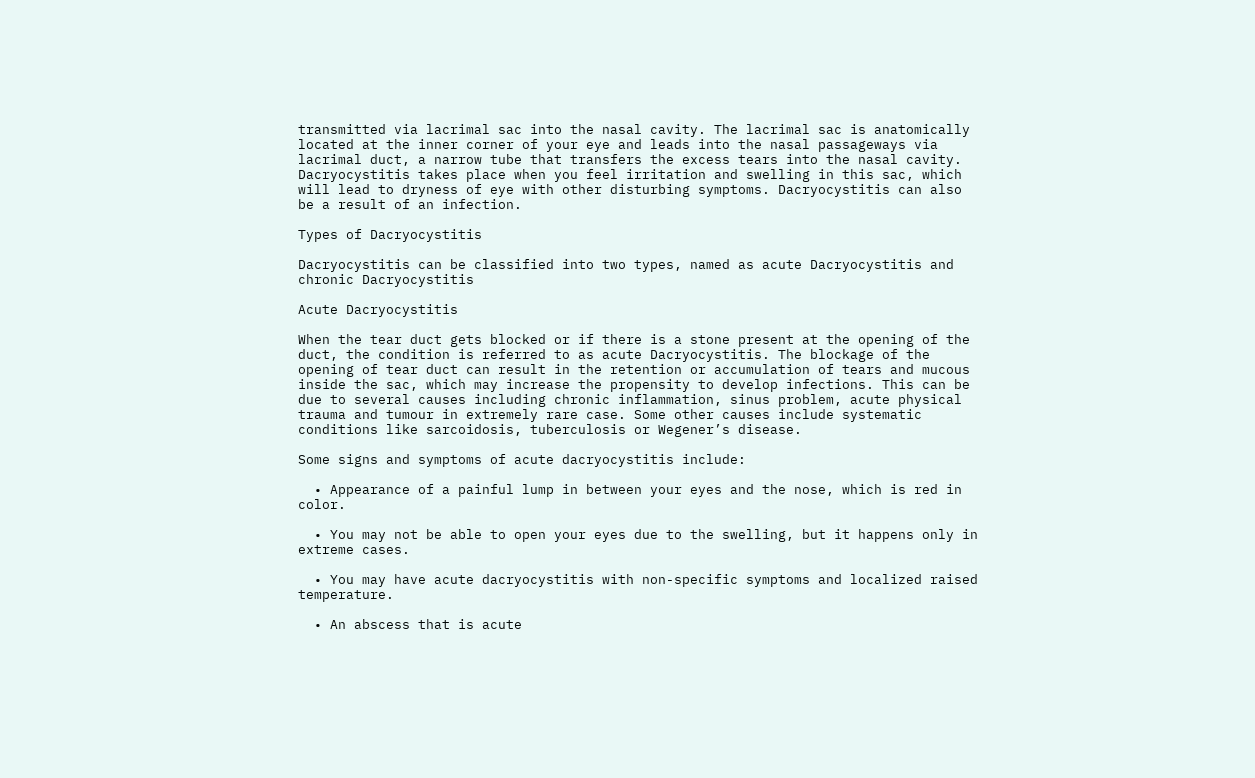transmitted via lacrimal sac into the nasal cavity. The lacrimal sac is anatomically located at the inner corner of your eye and leads into the nasal passageways via lacrimal duct, a narrow tube that transfers the excess tears into the nasal cavity. Dacryocystitis takes place when you feel irritation and swelling in this sac, which will lead to dryness of eye with other disturbing symptoms. Dacryocystitis can also be a result of an infection.

Types of Dacryocystitis

Dacryocystitis can be classified into two types, named as acute Dacryocystitis and chronic Dacryocystitis

Acute Dacryocystitis

When the tear duct gets blocked or if there is a stone present at the opening of the duct, the condition is referred to as acute Dacryocystitis. The blockage of the opening of tear duct can result in the retention or accumulation of tears and mucous inside the sac, which may increase the propensity to develop infections. This can be due to several causes including chronic inflammation, sinus problem, acute physical trauma and tumour in extremely rare case. Some other causes include systematic conditions like sarcoidosis, tuberculosis or Wegener’s disease.

Some signs and symptoms of acute dacryocystitis include:

  • Appearance of a painful lump in between your eyes and the nose, which is red in color.

  • You may not be able to open your eyes due to the swelling, but it happens only in extreme cases.

  • You may have acute dacryocystitis with non-specific symptoms and localized raised temperature.

  • An abscess that is acute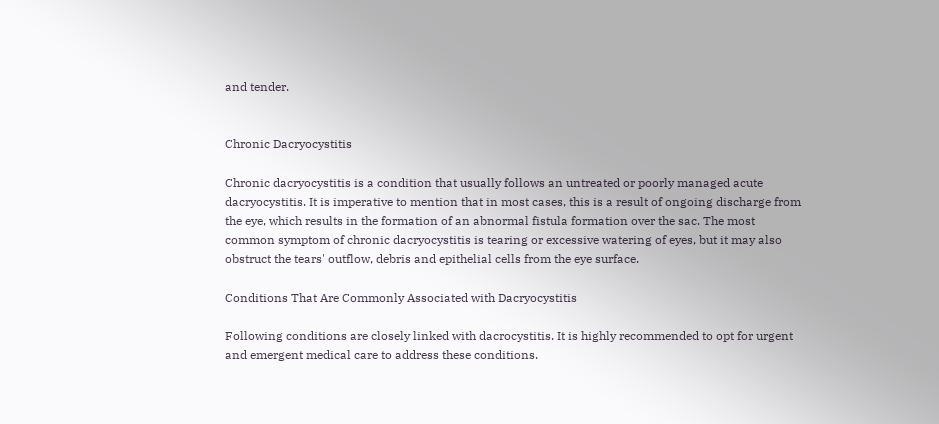and tender.


Chronic Dacryocystitis

Chronic dacryocystitis is a condition that usually follows an untreated or poorly managed acute dacryocystitis. It is imperative to mention that in most cases, this is a result of ongoing discharge from the eye, which results in the formation of an abnormal fistula formation over the sac. The most common symptom of chronic dacryocystitis is tearing or excessive watering of eyes, but it may also obstruct the tears' outflow, debris and epithelial cells from the eye surface.

Conditions That Are Commonly Associated with Dacryocystitis

Following conditions are closely linked with dacrocystitis. It is highly recommended to opt for urgent and emergent medical care to address these conditions.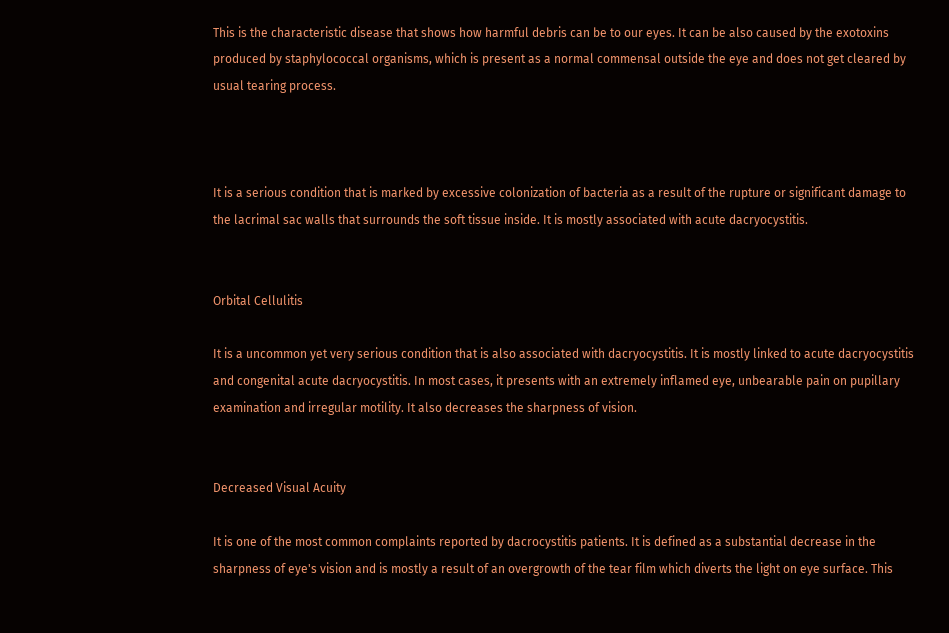This is the characteristic disease that shows how harmful debris can be to our eyes. It can be also caused by the exotoxins produced by staphylococcal organisms, which is present as a normal commensal outside the eye and does not get cleared by usual tearing process.



It is a serious condition that is marked by excessive colonization of bacteria as a result of the rupture or significant damage to the lacrimal sac walls that surrounds the soft tissue inside. It is mostly associated with acute dacryocystitis.


Orbital Cellulitis

It is a uncommon yet very serious condition that is also associated with dacryocystitis. It is mostly linked to acute dacryocystitis and congenital acute dacryocystitis. In most cases, it presents with an extremely inflamed eye, unbearable pain on pupillary examination and irregular motility. It also decreases the sharpness of vision.


Decreased Visual Acuity

It is one of the most common complaints reported by dacrocystitis patients. It is defined as a substantial decrease in the sharpness of eye's vision and is mostly a result of an overgrowth of the tear film which diverts the light on eye surface. This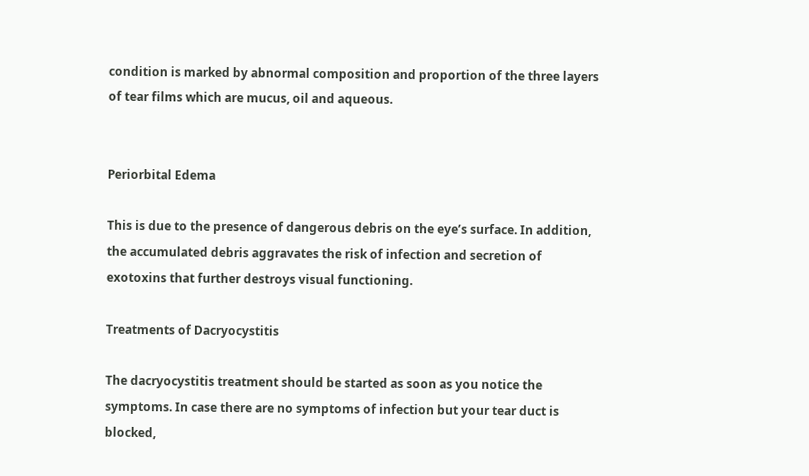condition is marked by abnormal composition and proportion of the three layers of tear films which are mucus, oil and aqueous.


Periorbital Edema

This is due to the presence of dangerous debris on the eye’s surface. In addition, the accumulated debris aggravates the risk of infection and secretion of exotoxins that further destroys visual functioning.

Treatments of Dacryocystitis

The dacryocystitis treatment should be started as soon as you notice the symptoms. In case there are no symptoms of infection but your tear duct is blocked,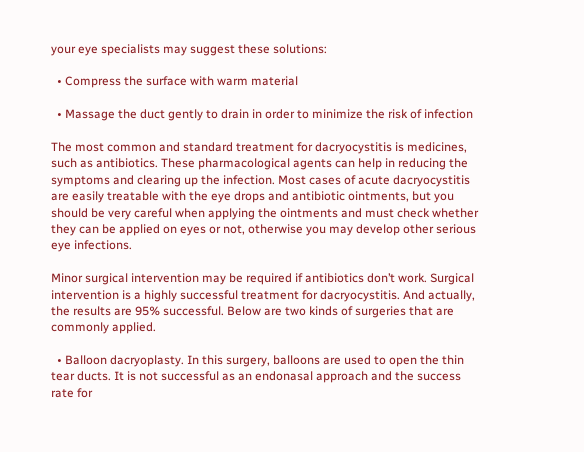your eye specialists may suggest these solutions:

  • Compress the surface with warm material

  • Massage the duct gently to drain in order to minimize the risk of infection

The most common and standard treatment for dacryocystitis is medicines, such as antibiotics. These pharmacological agents can help in reducing the symptoms and clearing up the infection. Most cases of acute dacryocystitis are easily treatable with the eye drops and antibiotic ointments, but you should be very careful when applying the ointments and must check whether they can be applied on eyes or not, otherwise you may develop other serious eye infections.

Minor surgical intervention may be required if antibiotics don’t work. Surgical intervention is a highly successful treatment for dacryocystitis. And actually, the results are 95% successful. Below are two kinds of surgeries that are commonly applied.

  • Balloon dacryoplasty. In this surgery, balloons are used to open the thin tear ducts. It is not successful as an endonasal approach and the success rate for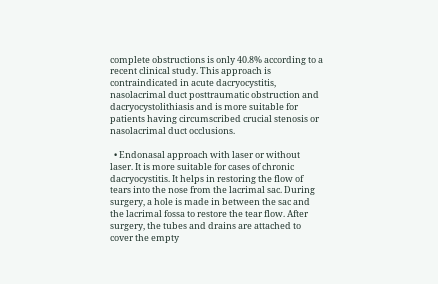complete obstructions is only 40.8% according to a recent clinical study. This approach is contraindicated in acute dacryocystitis, nasolacrimal duct posttraumatic obstruction and dacryocystolithiasis and is more suitable for patients having circumscribed crucial stenosis or nasolacrimal duct occlusions.

  • Endonasal approach with laser or without laser. It is more suitable for cases of chronic dacryocystitis. It helps in restoring the flow of tears into the nose from the lacrimal sac. During surgery, a hole is made in between the sac and the lacrimal fossa to restore the tear flow. After surgery, the tubes and drains are attached to cover the empty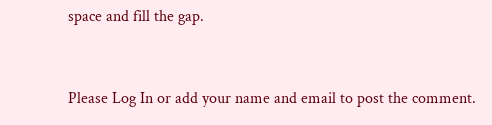space and fill the gap.


Please Log In or add your name and email to post the comment.